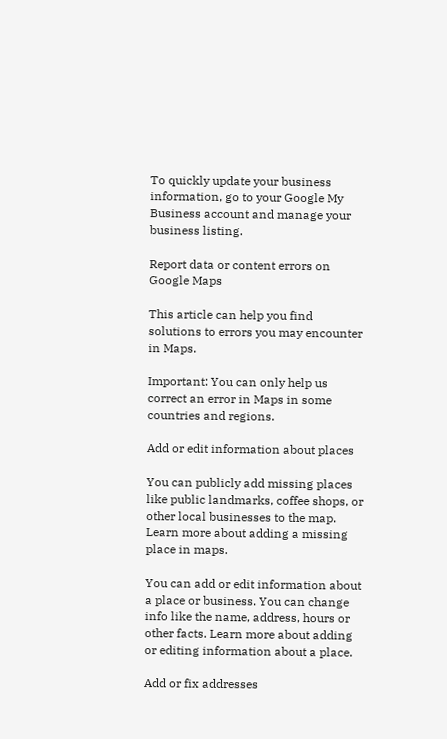To quickly update your business information, go to your Google My Business account and manage your business listing.

Report data or content errors on Google Maps

This article can help you find solutions to errors you may encounter in Maps.

Important: You can only help us correct an error in Maps in some countries and regions.

Add or edit information about places

You can publicly add missing places like public landmarks, coffee shops, or other local businesses to the map. Learn more about adding a missing place in maps.

You can add or edit information about a place or business. You can change info like the name, address, hours or other facts. Learn more about adding or editing information about a place.

Add or fix addresses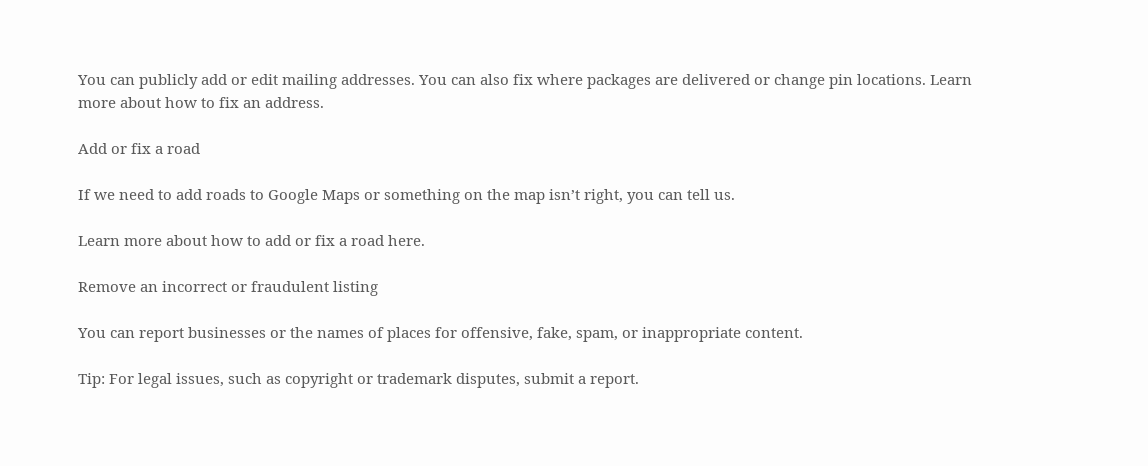You can publicly add or edit mailing addresses. You can also fix where packages are delivered or change pin locations. Learn more about how to fix an address.

Add or fix a road

If we need to add roads to Google Maps or something on the map isn’t right, you can tell us.

Learn more about how to add or fix a road here.

Remove an incorrect or fraudulent listing

You can report businesses or the names of places for offensive, fake, spam, or inappropriate content.

Tip: For legal issues, such as copyright or trademark disputes, submit a report.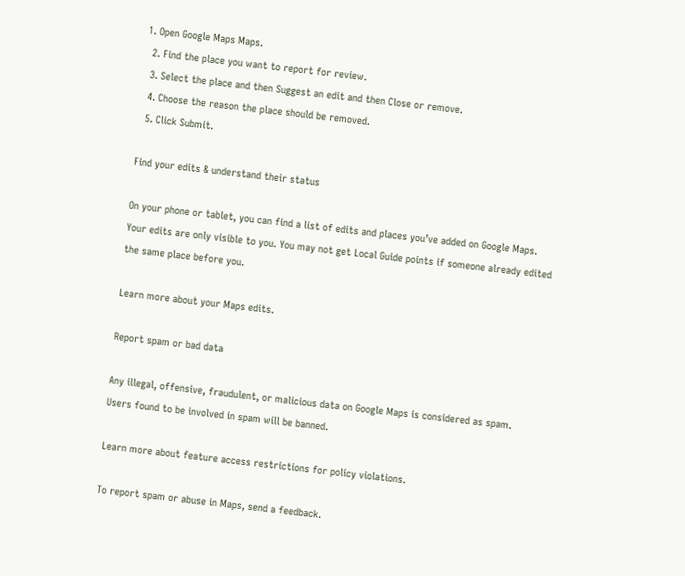1. Open Google Maps Maps.
  2. Find the place you want to report for review.
  3. Select the place and then Suggest an edit and then Close or remove.
  4. Choose the reason the place should be removed.
  5. Click Submit.

Find your edits & understand their status

On your phone or tablet, you can find a list of edits and places you’ve added on Google Maps. Your edits are only visible to you. You may not get Local Guide points if someone already edited the same place before you.

Learn more about your Maps edits.

Report spam or bad data

Any illegal, offensive, fraudulent, or malicious data on Google Maps is considered as spam. Users found to be involved in spam will be banned.

Learn more about feature access restrictions for policy violations.

To report spam or abuse in Maps, send a feedback.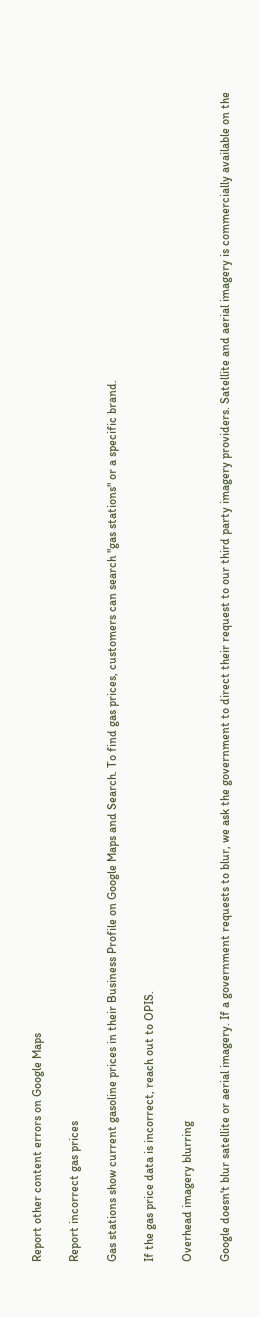Report other content errors on Google Maps

Report incorrect gas prices

Gas stations show current gasoline prices in their Business Profile on Google Maps and Search. To find gas prices, customers can search "gas stations" or a specific brand.

If the gas price data is incorrect, reach out to OPIS.

Overhead imagery blurring

Google doesn't blur satellite or aerial imagery. If a government requests to blur, we ask the government to direct their request to our third party imagery providers. Satellite and aerial imagery is commercially available on the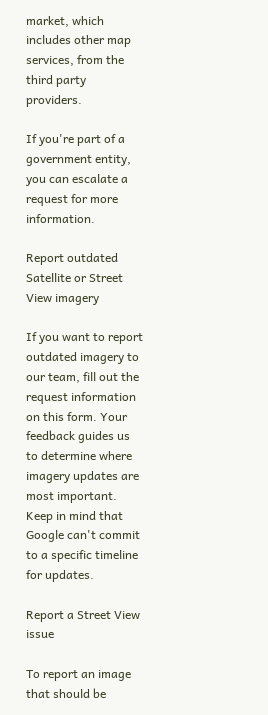market, which includes other map services, from the third party providers.

If you're part of a government entity, you can escalate a request for more information.

Report outdated Satellite or Street View imagery

If you want to report outdated imagery to our team, fill out the request information on this form. Your feedback guides us to determine where imagery updates are most important. Keep in mind that Google can't commit to a specific timeline for updates.

Report a Street View issue

To report an image that should be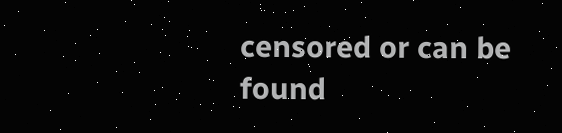censored or can be found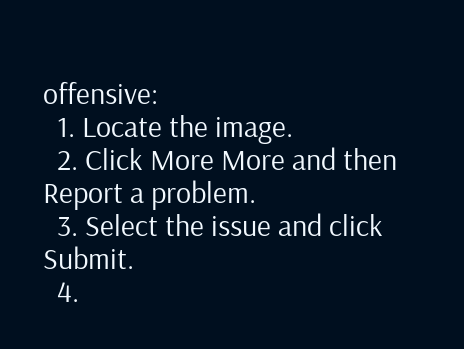offensive:
  1. Locate the image.
  2. Click More More and then Report a problem.
  3. Select the issue and click Submit.
  4.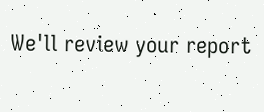We'll review your report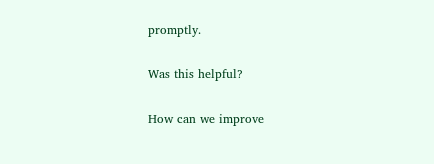promptly.

Was this helpful?

How can we improve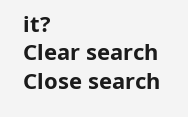it?
Clear search
Close search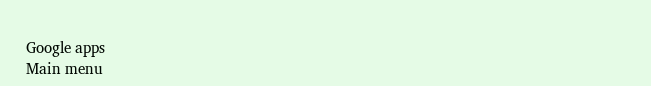Google apps
Main menu